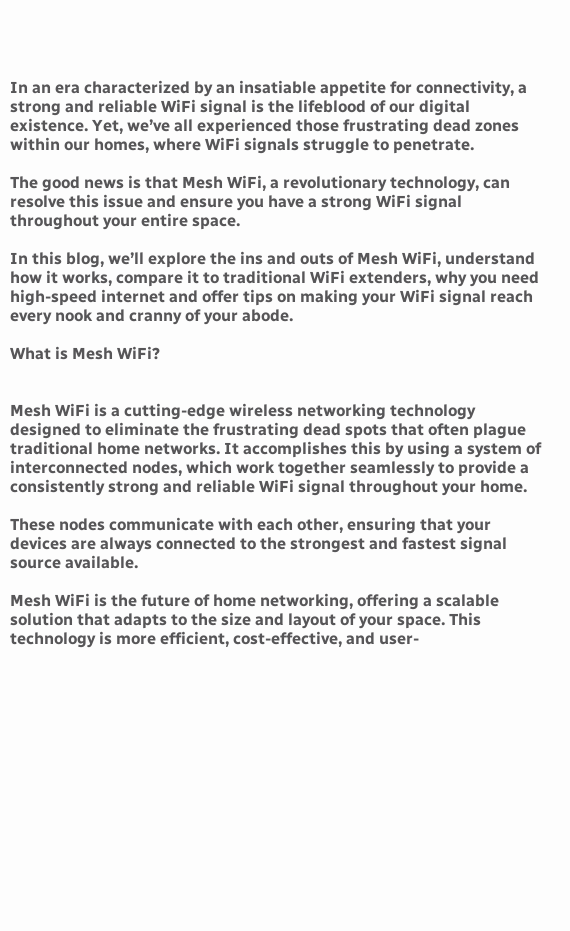In an era characterized by an insatiable appetite for connectivity, a strong and reliable WiFi signal is the lifeblood of our digital existence. Yet, we’ve all experienced those frustrating dead zones within our homes, where WiFi signals struggle to penetrate.

The good news is that Mesh WiFi, a revolutionary technology, can resolve this issue and ensure you have a strong WiFi signal throughout your entire space.

In this blog, we’ll explore the ins and outs of Mesh WiFi, understand how it works, compare it to traditional WiFi extenders, why you need high-speed internet and offer tips on making your WiFi signal reach every nook and cranny of your abode.

What is Mesh WiFi?


Mesh WiFi is a cutting-edge wireless networking technology designed to eliminate the frustrating dead spots that often plague traditional home networks. It accomplishes this by using a system of interconnected nodes, which work together seamlessly to provide a consistently strong and reliable WiFi signal throughout your home.

These nodes communicate with each other, ensuring that your devices are always connected to the strongest and fastest signal source available.

Mesh WiFi is the future of home networking, offering a scalable solution that adapts to the size and layout of your space. This technology is more efficient, cost-effective, and user-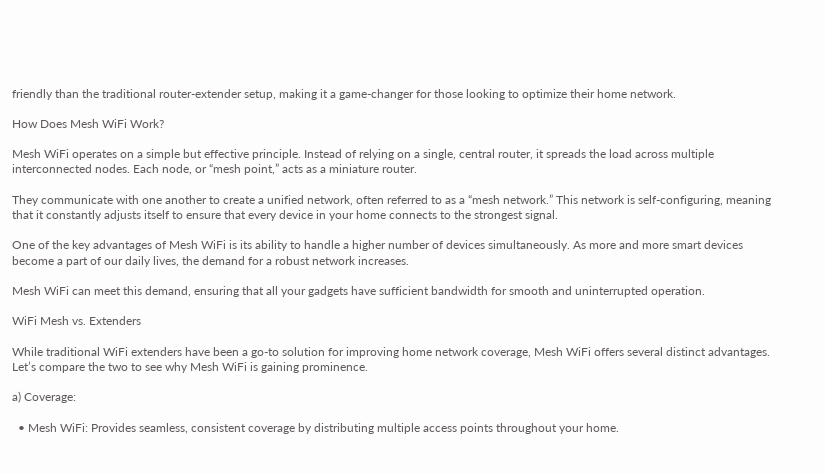friendly than the traditional router-extender setup, making it a game-changer for those looking to optimize their home network.

How Does Mesh WiFi Work?

Mesh WiFi operates on a simple but effective principle. Instead of relying on a single, central router, it spreads the load across multiple interconnected nodes. Each node, or “mesh point,” acts as a miniature router.

They communicate with one another to create a unified network, often referred to as a “mesh network.” This network is self-configuring, meaning that it constantly adjusts itself to ensure that every device in your home connects to the strongest signal.

One of the key advantages of Mesh WiFi is its ability to handle a higher number of devices simultaneously. As more and more smart devices become a part of our daily lives, the demand for a robust network increases.

Mesh WiFi can meet this demand, ensuring that all your gadgets have sufficient bandwidth for smooth and uninterrupted operation.

WiFi Mesh vs. Extenders

While traditional WiFi extenders have been a go-to solution for improving home network coverage, Mesh WiFi offers several distinct advantages. Let’s compare the two to see why Mesh WiFi is gaining prominence.

a) Coverage:

  • Mesh WiFi: Provides seamless, consistent coverage by distributing multiple access points throughout your home.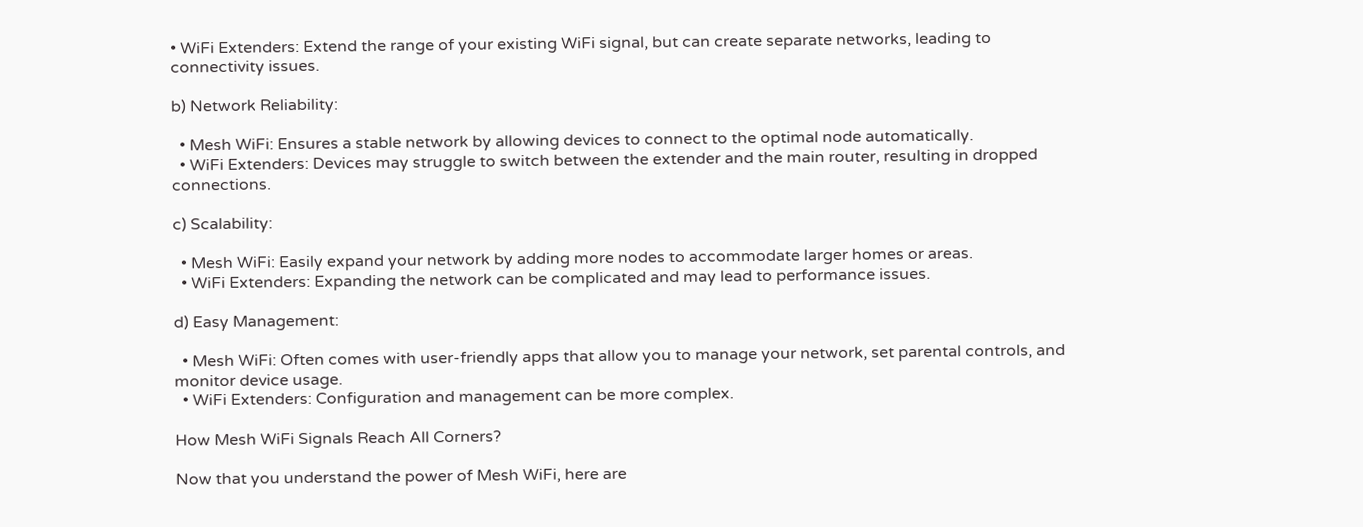• WiFi Extenders: Extend the range of your existing WiFi signal, but can create separate networks, leading to connectivity issues.

b) Network Reliability:

  • Mesh WiFi: Ensures a stable network by allowing devices to connect to the optimal node automatically.
  • WiFi Extenders: Devices may struggle to switch between the extender and the main router, resulting in dropped connections.

c) Scalability:

  • Mesh WiFi: Easily expand your network by adding more nodes to accommodate larger homes or areas.
  • WiFi Extenders: Expanding the network can be complicated and may lead to performance issues.

d) Easy Management:

  • Mesh WiFi: Often comes with user-friendly apps that allow you to manage your network, set parental controls, and monitor device usage.
  • WiFi Extenders: Configuration and management can be more complex.

How Mesh WiFi Signals Reach All Corners?

Now that you understand the power of Mesh WiFi, here are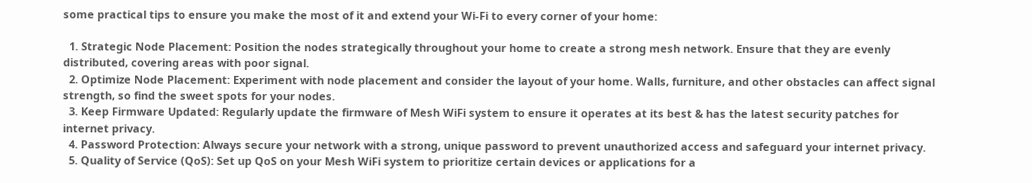some practical tips to ensure you make the most of it and extend your Wi-Fi to every corner of your home:

  1. Strategic Node Placement: Position the nodes strategically throughout your home to create a strong mesh network. Ensure that they are evenly distributed, covering areas with poor signal.
  2. Optimize Node Placement: Experiment with node placement and consider the layout of your home. Walls, furniture, and other obstacles can affect signal strength, so find the sweet spots for your nodes.
  3. Keep Firmware Updated: Regularly update the firmware of Mesh WiFi system to ensure it operates at its best & has the latest security patches for internet privacy.
  4. Password Protection: Always secure your network with a strong, unique password to prevent unauthorized access and safeguard your internet privacy.
  5. Quality of Service (QoS): Set up QoS on your Mesh WiFi system to prioritize certain devices or applications for a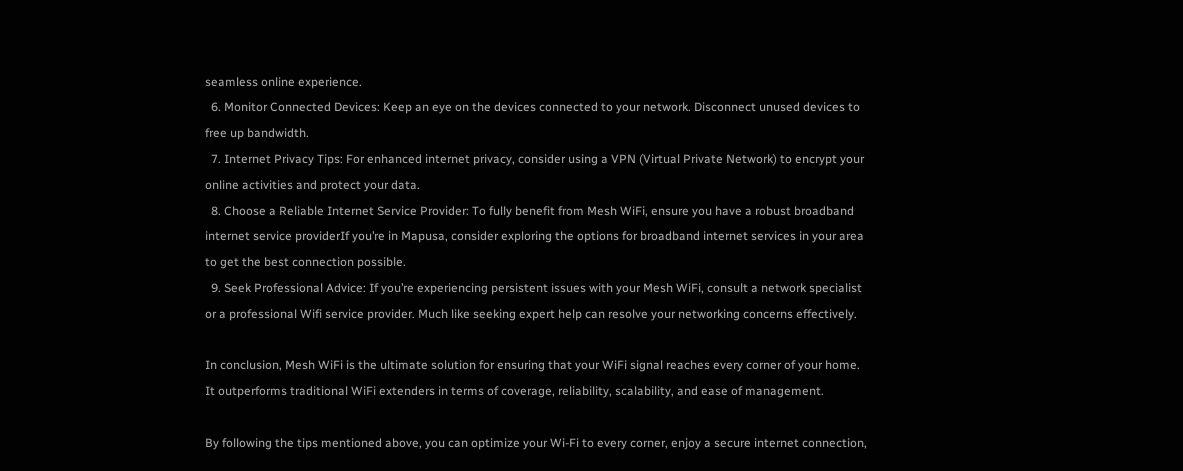seamless online experience.
  6. Monitor Connected Devices: Keep an eye on the devices connected to your network. Disconnect unused devices to free up bandwidth.
  7. Internet Privacy Tips: For enhanced internet privacy, consider using a VPN (Virtual Private Network) to encrypt your online activities and protect your data.
  8. Choose a Reliable Internet Service Provider: To fully benefit from Mesh WiFi, ensure you have a robust broadband internet service providerIf you’re in Mapusa, consider exploring the options for broadband internet services in your area to get the best connection possible.
  9. Seek Professional Advice: If you’re experiencing persistent issues with your Mesh WiFi, consult a network specialist or a professional Wifi service provider. Much like seeking expert help can resolve your networking concerns effectively.

In conclusion, Mesh WiFi is the ultimate solution for ensuring that your WiFi signal reaches every corner of your home. It outperforms traditional WiFi extenders in terms of coverage, reliability, scalability, and ease of management.

By following the tips mentioned above, you can optimize your Wi-Fi to every corner, enjoy a secure internet connection,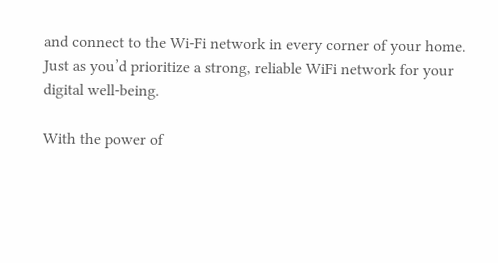and connect to the Wi-Fi network in every corner of your home. Just as you’d prioritize a strong, reliable WiFi network for your digital well-being.

With the power of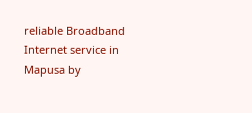reliable Broadband Internet service in Mapusa by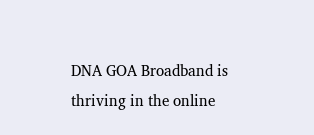DNA GOA Broadband is thriving in the online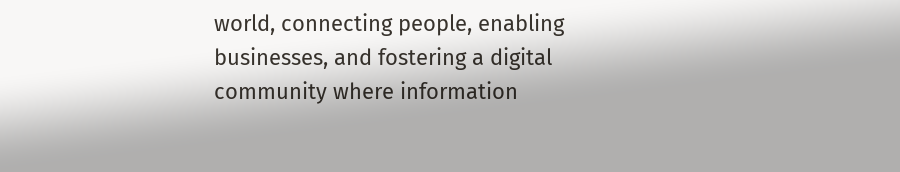world, connecting people, enabling businesses, and fostering a digital community where information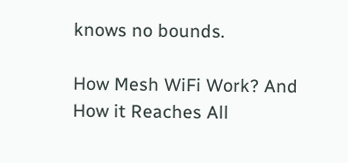knows no bounds.

How Mesh WiFi Work? And How it Reaches All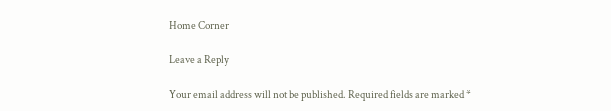Home Corner

Leave a Reply

Your email address will not be published. Required fields are marked *